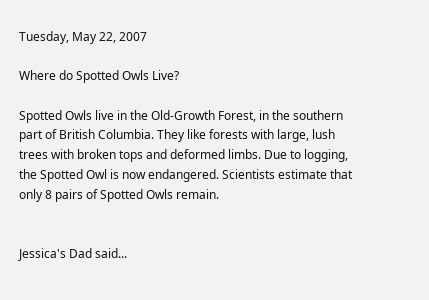Tuesday, May 22, 2007

Where do Spotted Owls Live?

Spotted Owls live in the Old-Growth Forest, in the southern part of British Columbia. They like forests with large, lush trees with broken tops and deformed limbs. Due to logging, the Spotted Owl is now endangered. Scientists estimate that only 8 pairs of Spotted Owls remain.


Jessica's Dad said...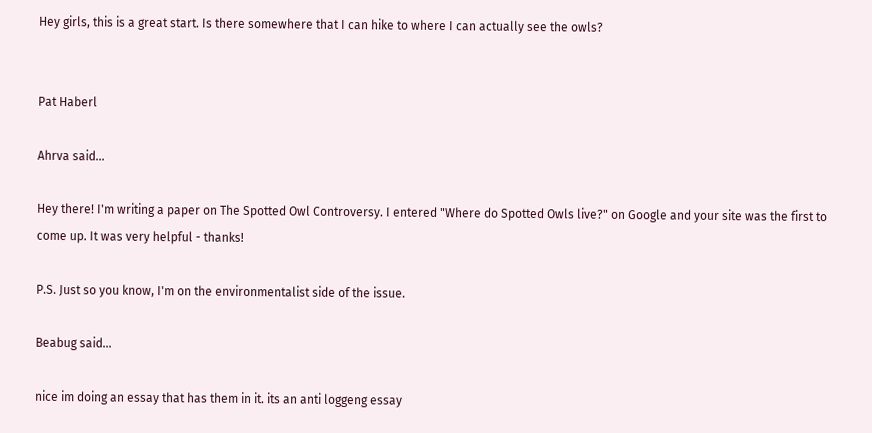Hey girls, this is a great start. Is there somewhere that I can hike to where I can actually see the owls?


Pat Haberl

Ahrva said...

Hey there! I'm writing a paper on The Spotted Owl Controversy. I entered "Where do Spotted Owls live?" on Google and your site was the first to come up. It was very helpful - thanks!

P.S. Just so you know, I'm on the environmentalist side of the issue.

Beabug said...

nice im doing an essay that has them in it. its an anti loggeng essay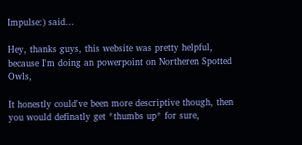Impulse:) said...

Hey, thanks guys, this website was pretty helpful, because I'm doing an powerpoint on Northeren Spotted Owls,

It honestly could've been more descriptive though, then you would definatly get *thumbs up* for sure,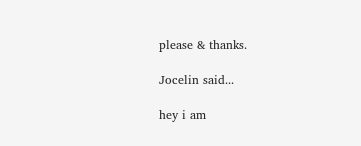please & thanks.

Jocelin said...

hey i am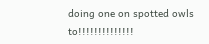doing one on spotted owls to!!!!!!!!!!!!!!